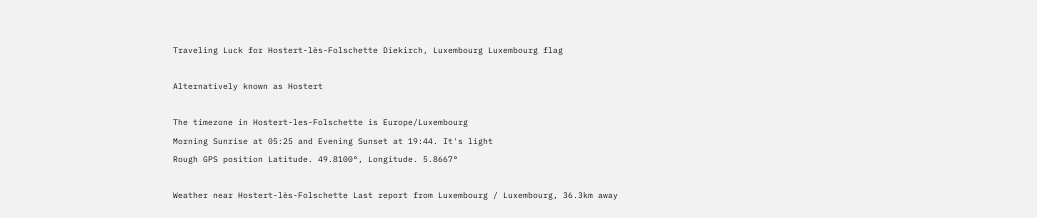Traveling Luck for Hostert-lès-Folschette Diekirch, Luxembourg Luxembourg flag

Alternatively known as Hostert

The timezone in Hostert-les-Folschette is Europe/Luxembourg
Morning Sunrise at 05:25 and Evening Sunset at 19:44. It's light
Rough GPS position Latitude. 49.8100°, Longitude. 5.8667°

Weather near Hostert-lès-Folschette Last report from Luxembourg / Luxembourg, 36.3km away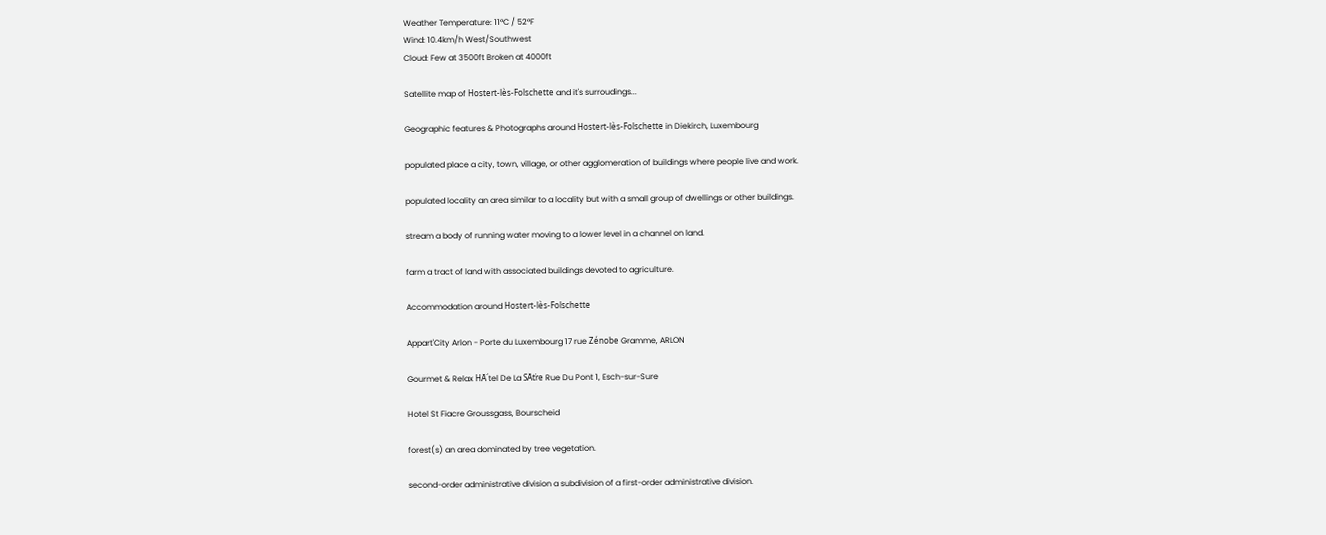Weather Temperature: 11°C / 52°F
Wind: 10.4km/h West/Southwest
Cloud: Few at 3500ft Broken at 4000ft

Satellite map of Hostert-lès-Folschette and it's surroudings...

Geographic features & Photographs around Hostert-lès-Folschette in Diekirch, Luxembourg

populated place a city, town, village, or other agglomeration of buildings where people live and work.

populated locality an area similar to a locality but with a small group of dwellings or other buildings.

stream a body of running water moving to a lower level in a channel on land.

farm a tract of land with associated buildings devoted to agriculture.

Accommodation around Hostert-lès-Folschette

Appart'City Arlon - Porte du Luxembourg 17 rue Zénobe Gramme, ARLON

Gourmet & Relax HĂ´tel De La SĂťre Rue Du Pont 1, Esch-sur-Sure

Hotel St Fiacre Groussgass, Bourscheid

forest(s) an area dominated by tree vegetation.

second-order administrative division a subdivision of a first-order administrative division.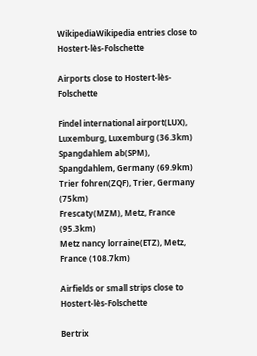WikipediaWikipedia entries close to Hostert-lès-Folschette

Airports close to Hostert-lès-Folschette

Findel international airport(LUX), Luxemburg, Luxemburg (36.3km)
Spangdahlem ab(SPM), Spangdahlem, Germany (69.9km)
Trier fohren(ZQF), Trier, Germany (75km)
Frescaty(MZM), Metz, France (95.3km)
Metz nancy lorraine(ETZ), Metz, France (108.7km)

Airfields or small strips close to Hostert-lès-Folschette

Bertrix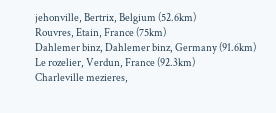jehonville, Bertrix, Belgium (52.6km)
Rouvres, Etain, France (75km)
Dahlemer binz, Dahlemer binz, Germany (91.6km)
Le rozelier, Verdun, France (92.3km)
Charleville mezieres,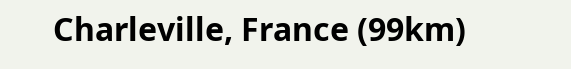Charleville, France (99km)